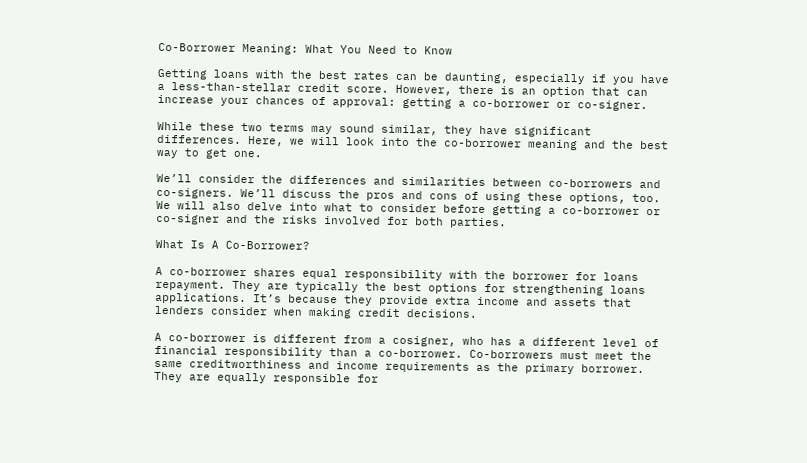Co-Borrower Meaning: What You Need to Know

Getting loans with the best rates can be daunting, especially if you have a less-than-stellar credit score. However, there is an option that can increase your chances of approval: getting a co-borrower or co-signer.

While these two terms may sound similar, they have significant differences. Here, we will look into the co-borrower meaning and the best way to get one.

We’ll consider the differences and similarities between co-borrowers and co-signers. We’ll discuss the pros and cons of using these options, too. We will also delve into what to consider before getting a co-borrower or co-signer and the risks involved for both parties.

What Is A Co-Borrower?

A co-borrower shares equal responsibility with the borrower for loans repayment. They are typically the best options for strengthening loans applications. It’s because they provide extra income and assets that lenders consider when making credit decisions.

A co-borrower is different from a cosigner, who has a different level of financial responsibility than a co-borrower. Co-borrowers must meet the same creditworthiness and income requirements as the primary borrower. They are equally responsible for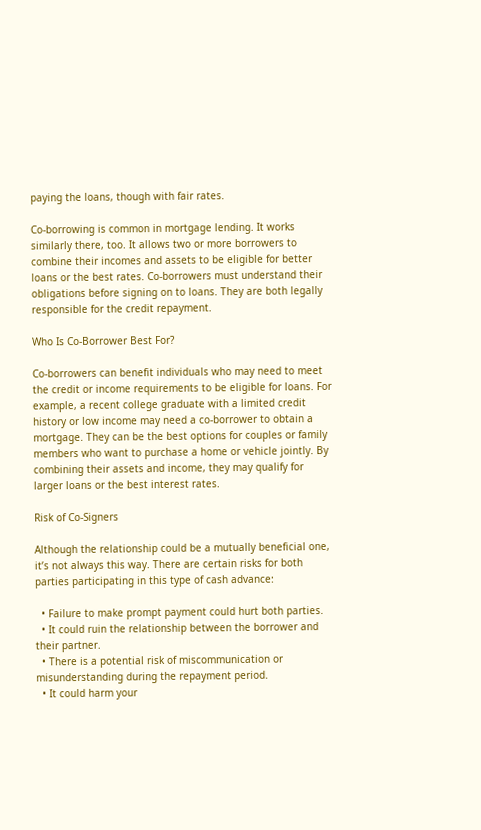paying the loans, though with fair rates.

Co-borrowing is common in mortgage lending. It works similarly there, too. It allows two or more borrowers to combine their incomes and assets to be eligible for better loans or the best rates. Co-borrowers must understand their obligations before signing on to loans. They are both legally responsible for the credit repayment.

Who Is Co-Borrower Best For?

Co-borrowers can benefit individuals who may need to meet the credit or income requirements to be eligible for loans. For example, a recent college graduate with a limited credit history or low income may need a co-borrower to obtain a mortgage. They can be the best options for couples or family members who want to purchase a home or vehicle jointly. By combining their assets and income, they may qualify for larger loans or the best interest rates.

Risk of Co-Signers

Although the relationship could be a mutually beneficial one, it’s not always this way. There are certain risks for both parties participating in this type of cash advance:

  • Failure to make prompt payment could hurt both parties.
  • It could ruin the relationship between the borrower and their partner.
  • There is a potential risk of miscommunication or misunderstanding during the repayment period.
  • It could harm your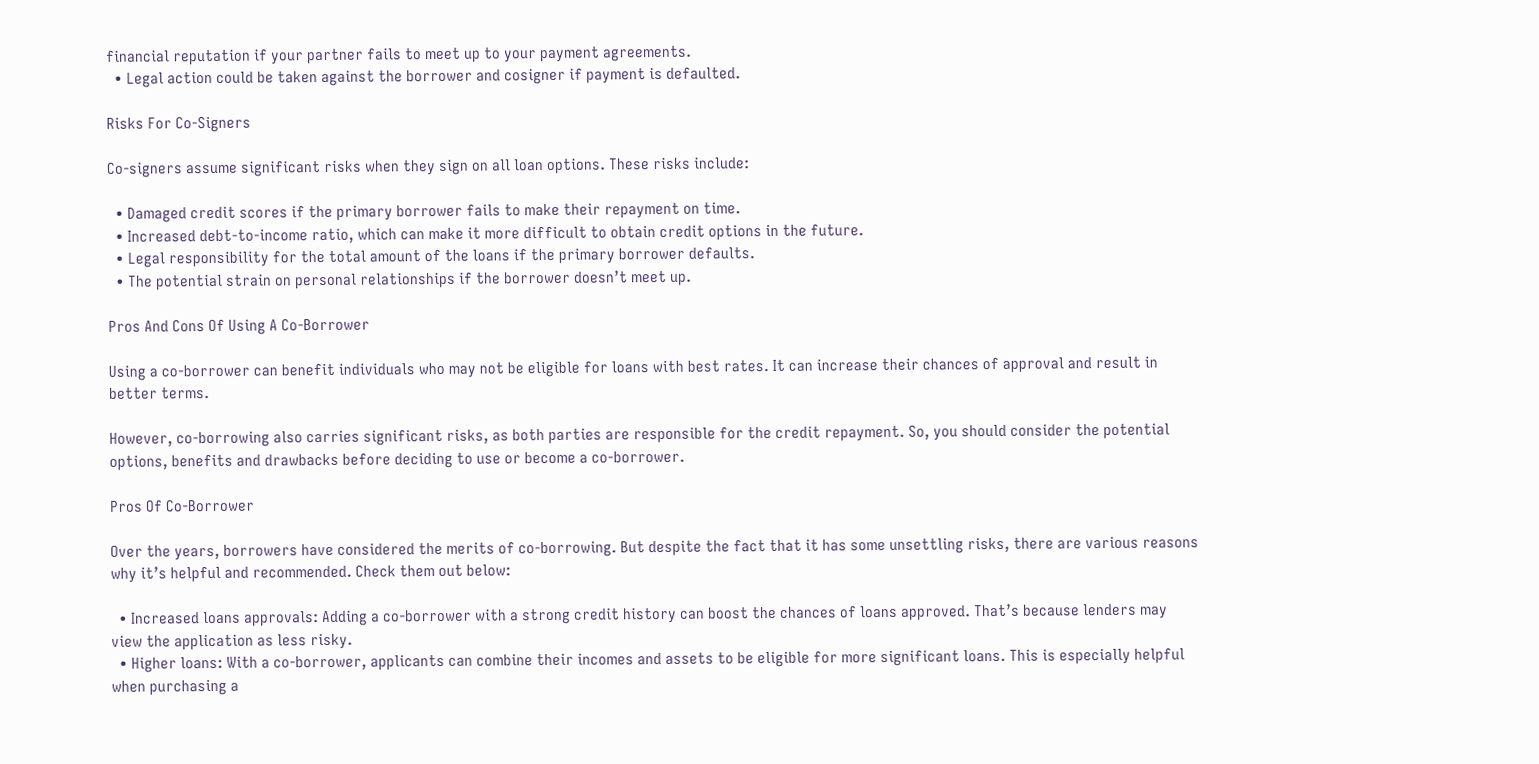financial reputation if your partner fails to meet up to your payment agreements.
  • Legal action could be taken against the borrower and cosigner if payment is defaulted.

Risks For Co-Signers

Co-signers assume significant risks when they sign on all loan options. These risks include:

  • Damaged credit scores if the primary borrower fails to make their repayment on time.
  • Increased debt-to-income ratio, which can make it more difficult to obtain credit options in the future.
  • Legal responsibility for the total amount of the loans if the primary borrower defaults.
  • The potential strain on personal relationships if the borrower doesn’t meet up.

Pros And Cons Of Using A Co-Borrower

Using a co-borrower can benefit individuals who may not be eligible for loans with best rates. It can increase their chances of approval and result in better terms.

However, co-borrowing also carries significant risks, as both parties are responsible for the credit repayment. So, you should consider the potential options, benefits and drawbacks before deciding to use or become a co-borrower.

Pros Of Co-Borrower

Over the years, borrowers have considered the merits of co-borrowing. But despite the fact that it has some unsettling risks, there are various reasons why it’s helpful and recommended. Check them out below:

  • Increased loans approvals: Adding a co-borrower with a strong credit history can boost the chances of loans approved. That’s because lenders may view the application as less risky.
  • Higher loans: With a co-borrower, applicants can combine their incomes and assets to be eligible for more significant loans. This is especially helpful when purchasing a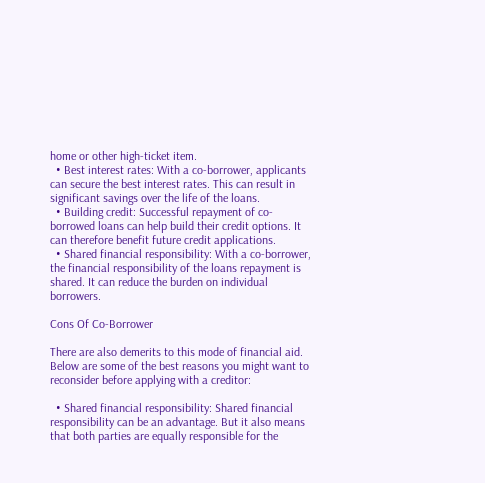home or other high-ticket item.
  • Best interest rates: With a co-borrower, applicants can secure the best interest rates. This can result in significant savings over the life of the loans.
  • Building credit: Successful repayment of co-borrowed loans can help build their credit options. It can therefore benefit future credit applications.
  • Shared financial responsibility: With a co-borrower, the financial responsibility of the loans repayment is shared. It can reduce the burden on individual borrowers.

Cons Of Co-Borrower

There are also demerits to this mode of financial aid. Below are some of the best reasons you might want to reconsider before applying with a creditor:

  • Shared financial responsibility: Shared financial responsibility can be an advantage. But it also means that both parties are equally responsible for the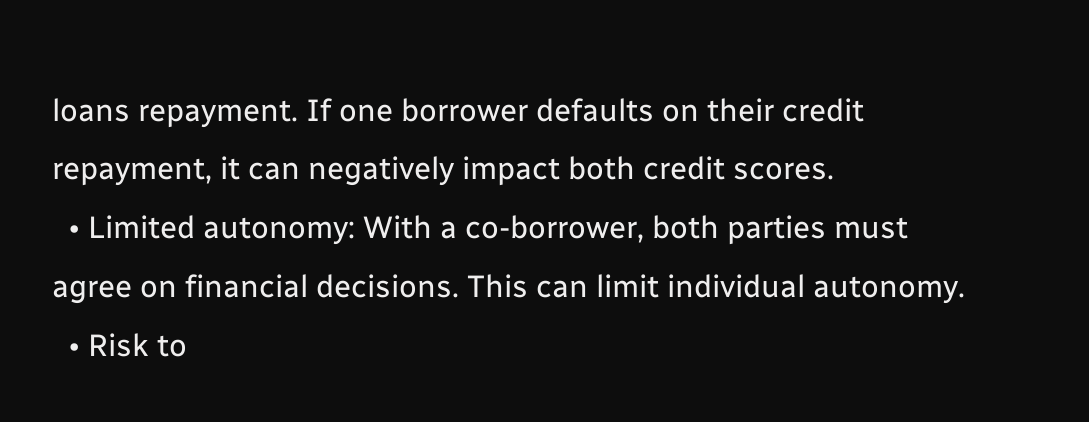loans repayment. If one borrower defaults on their credit repayment, it can negatively impact both credit scores.
  • Limited autonomy: With a co-borrower, both parties must agree on financial decisions. This can limit individual autonomy.
  • Risk to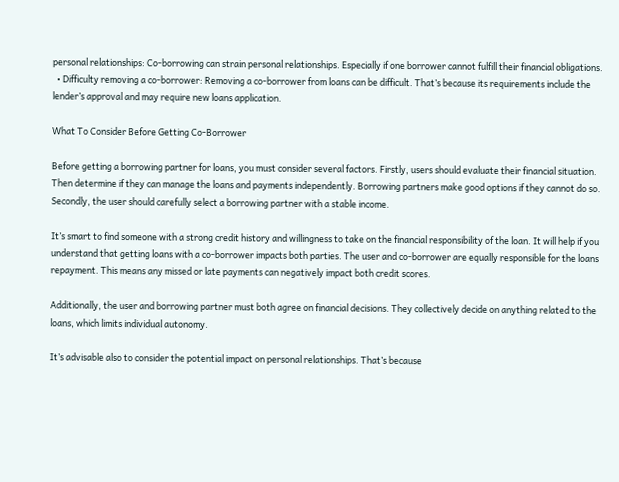personal relationships: Co-borrowing can strain personal relationships. Especially if one borrower cannot fulfill their financial obligations.
  • Difficulty removing a co-borrower: Removing a co-borrower from loans can be difficult. That’s because its requirements include the lender’s approval and may require new loans application.

What To Consider Before Getting Co-Borrower

Before getting a borrowing partner for loans, you must consider several factors. Firstly, users should evaluate their financial situation. Then determine if they can manage the loans and payments independently. Borrowing partners make good options if they cannot do so.  Secondly, the user should carefully select a borrowing partner with a stable income.

It’s smart to find someone with a strong credit history and willingness to take on the financial responsibility of the loan. It will help if you understand that getting loans with a co-borrower impacts both parties. The user and co-borrower are equally responsible for the loans repayment. This means any missed or late payments can negatively impact both credit scores.

Additionally, the user and borrowing partner must both agree on financial decisions. They collectively decide on anything related to the loans, which limits individual autonomy.

It’s advisable also to consider the potential impact on personal relationships. That’s because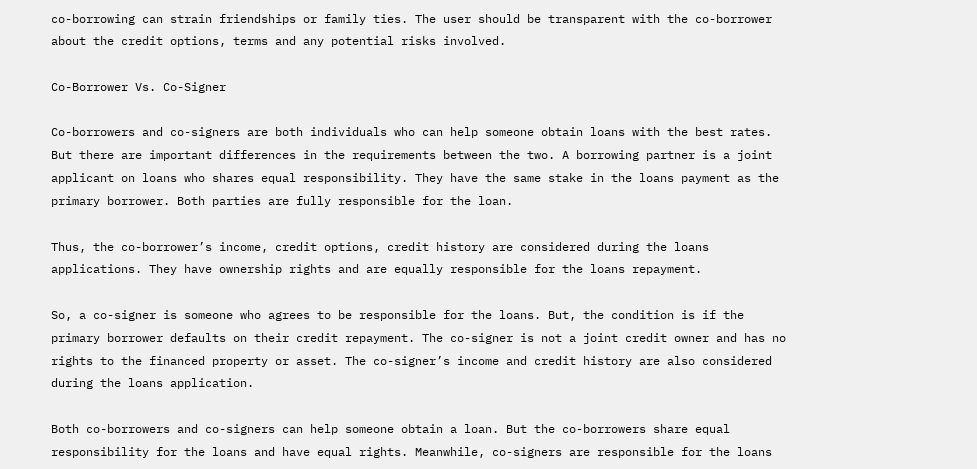co-borrowing can strain friendships or family ties. The user should be transparent with the co-borrower about the credit options, terms and any potential risks involved.

Co-Borrower Vs. Co-Signer

Co-borrowers and co-signers are both individuals who can help someone obtain loans with the best rates. But there are important differences in the requirements between the two. A borrowing partner is a joint applicant on loans who shares equal responsibility. They have the same stake in the loans payment as the primary borrower. Both parties are fully responsible for the loan.

Thus, the co-borrower’s income, credit options, credit history are considered during the loans applications. They have ownership rights and are equally responsible for the loans repayment.

So, a co-signer is someone who agrees to be responsible for the loans. But, the condition is if the primary borrower defaults on their credit repayment. The co-signer is not a joint credit owner and has no rights to the financed property or asset. The co-signer’s income and credit history are also considered during the loans application.

Both co-borrowers and co-signers can help someone obtain a loan. But the co-borrowers share equal responsibility for the loans and have equal rights. Meanwhile, co-signers are responsible for the loans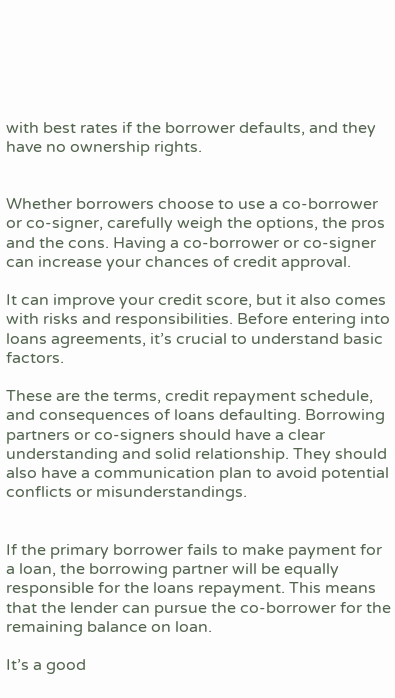with best rates if the borrower defaults, and they have no ownership rights.


Whether borrowers choose to use a co-borrower or co-signer, carefully weigh the options, the pros and the cons. Having a co-borrower or co-signer can increase your chances of credit approval.

It can improve your credit score, but it also comes with risks and responsibilities. Before entering into loans agreements, it’s crucial to understand basic factors.

These are the terms, credit repayment schedule, and consequences of loans defaulting. Borrowing partners or co-signers should have a clear understanding and solid relationship. They should also have a communication plan to avoid potential conflicts or misunderstandings.


If the primary borrower fails to make payment for a loan, the borrowing partner will be equally responsible for the loans repayment. This means that the lender can pursue the co-borrower for the remaining balance on loan.

It’s a good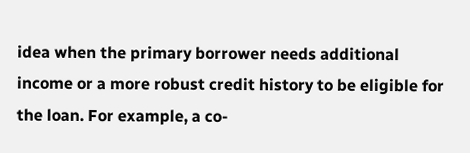idea when the primary borrower needs additional income or a more robust credit history to be eligible for the loan. For example, a co-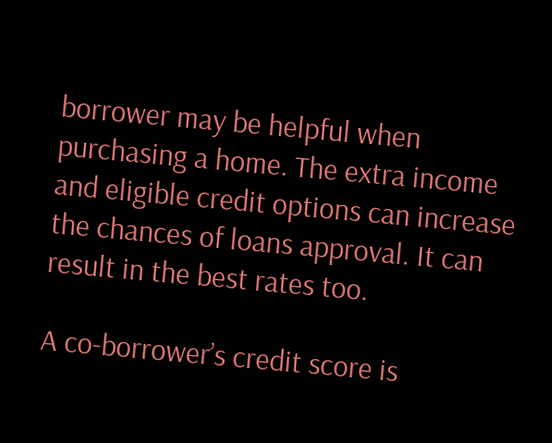borrower may be helpful when purchasing a home. The extra income and eligible credit options can increase the chances of loans approval. It can result in the best rates too.

A co-borrower’s credit score is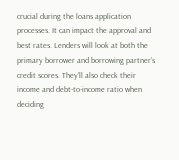crucial during the loans application processes. It can impact the approval and best rates. Lenders will look at both the primary borrower and borrowing partner’s credit scores. They’ll also check their income and debt-to-income ratio when deciding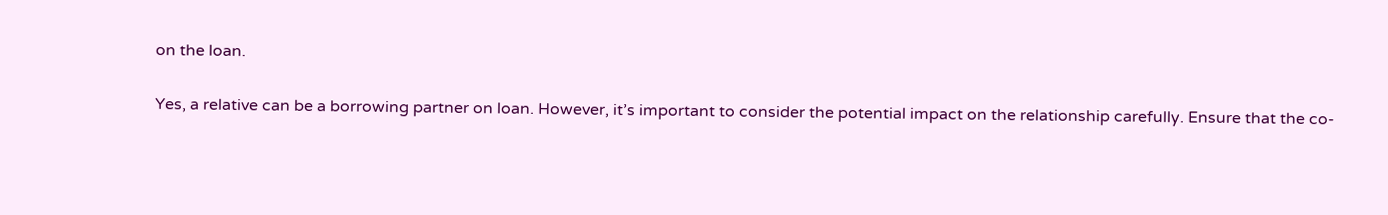on the loan.

Yes, a relative can be a borrowing partner on loan. However, it’s important to consider the potential impact on the relationship carefully. Ensure that the co-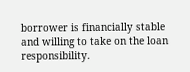borrower is financially stable and willing to take on the loan responsibility.